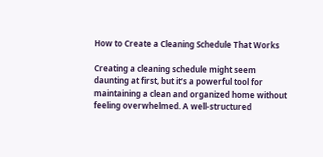How to Create a Cleaning Schedule That Works

Creating a cleaning schedule might seem daunting at first, but it’s a powerful tool for maintaining a clean and organized home without feeling overwhelmed. A well-structured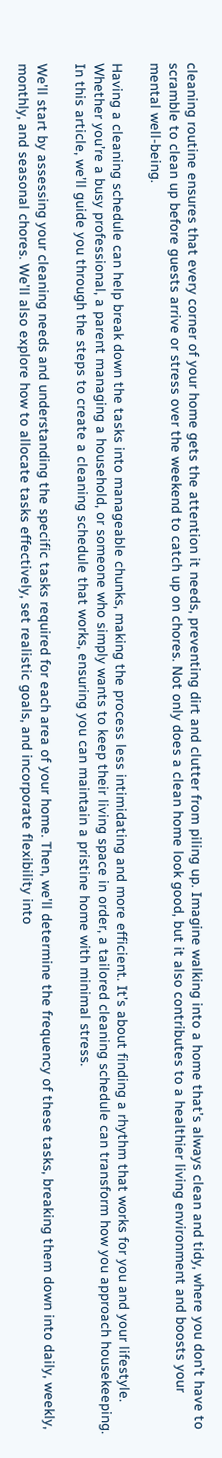cleaning routine ensures that every corner of your home gets the attention it needs, preventing dirt and clutter from piling up. Imagine walking into a home that’s always clean and tidy, where you don’t have to scramble to clean up before guests arrive or stress over the weekend to catch up on chores. Not only does a clean home look good, but it also contributes to a healthier living environment and boosts your mental well-being.

Having a cleaning schedule can help break down the tasks into manageable chunks, making the process less intimidating and more efficient. It’s about finding a rhythm that works for you and your lifestyle. Whether you’re a busy professional, a parent managing a household, or someone who simply wants to keep their living space in order, a tailored cleaning schedule can transform how you approach housekeeping. In this article, we’ll guide you through the steps to create a cleaning schedule that works, ensuring you can maintain a pristine home with minimal stress.

We’ll start by assessing your cleaning needs and understanding the specific tasks required for each area of your home. Then, we’ll determine the frequency of these tasks, breaking them down into daily, weekly, monthly, and seasonal chores. We’ll also explore how to allocate tasks effectively, set realistic goals, and incorporate flexibility into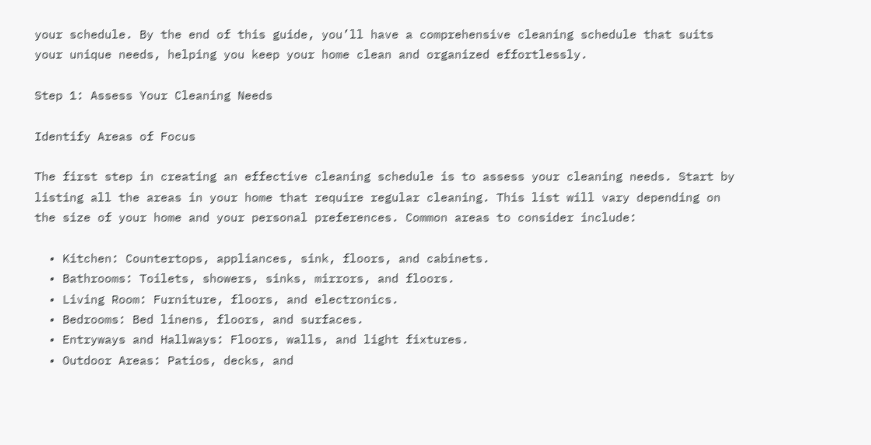your schedule. By the end of this guide, you’ll have a comprehensive cleaning schedule that suits your unique needs, helping you keep your home clean and organized effortlessly.

Step 1: Assess Your Cleaning Needs

Identify Areas of Focus

The first step in creating an effective cleaning schedule is to assess your cleaning needs. Start by listing all the areas in your home that require regular cleaning. This list will vary depending on the size of your home and your personal preferences. Common areas to consider include:

  • Kitchen: Countertops, appliances, sink, floors, and cabinets.
  • Bathrooms: Toilets, showers, sinks, mirrors, and floors.
  • Living Room: Furniture, floors, and electronics.
  • Bedrooms: Bed linens, floors, and surfaces.
  • Entryways and Hallways: Floors, walls, and light fixtures.
  • Outdoor Areas: Patios, decks, and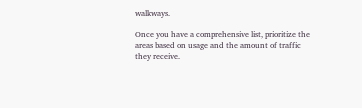walkways.

Once you have a comprehensive list, prioritize the areas based on usage and the amount of traffic they receive.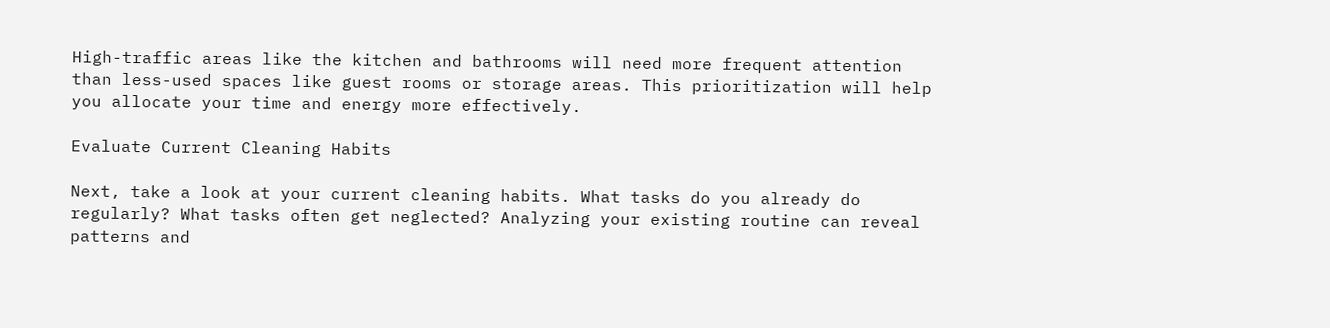High-traffic areas like the kitchen and bathrooms will need more frequent attention than less-used spaces like guest rooms or storage areas. This prioritization will help you allocate your time and energy more effectively.

Evaluate Current Cleaning Habits

Next, take a look at your current cleaning habits. What tasks do you already do regularly? What tasks often get neglected? Analyzing your existing routine can reveal patterns and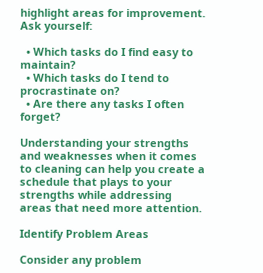highlight areas for improvement. Ask yourself:

  • Which tasks do I find easy to maintain?
  • Which tasks do I tend to procrastinate on?
  • Are there any tasks I often forget?

Understanding your strengths and weaknesses when it comes to cleaning can help you create a schedule that plays to your strengths while addressing areas that need more attention.

Identify Problem Areas

Consider any problem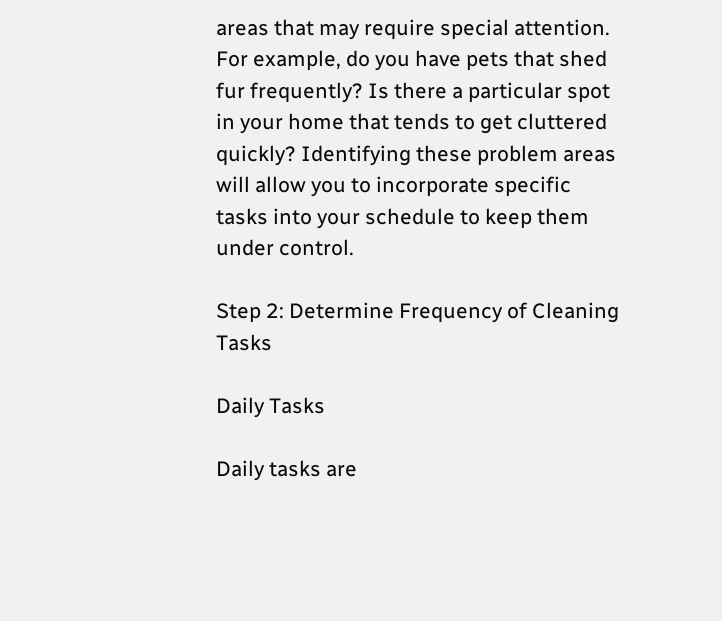areas that may require special attention. For example, do you have pets that shed fur frequently? Is there a particular spot in your home that tends to get cluttered quickly? Identifying these problem areas will allow you to incorporate specific tasks into your schedule to keep them under control.

Step 2: Determine Frequency of Cleaning Tasks

Daily Tasks

Daily tasks are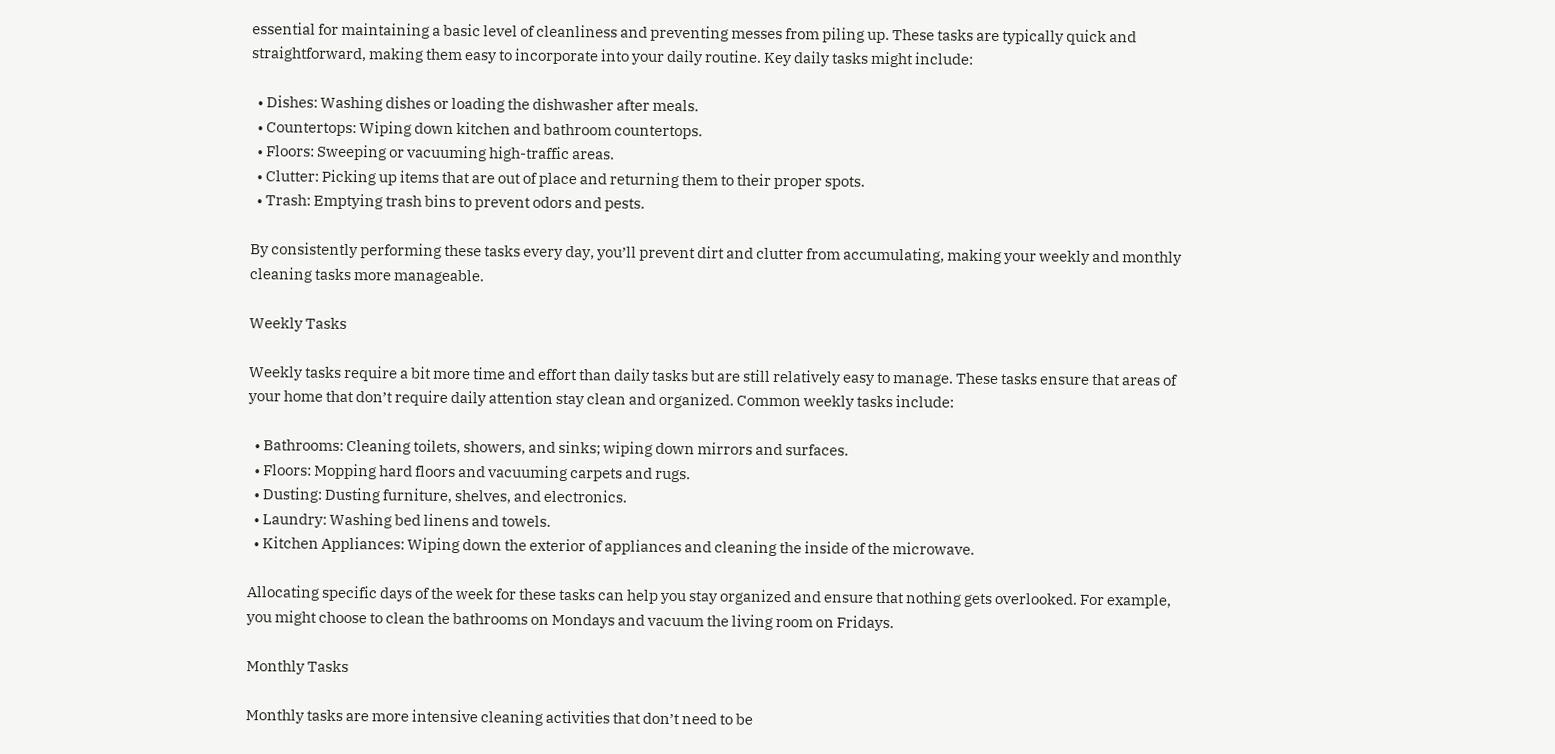essential for maintaining a basic level of cleanliness and preventing messes from piling up. These tasks are typically quick and straightforward, making them easy to incorporate into your daily routine. Key daily tasks might include:

  • Dishes: Washing dishes or loading the dishwasher after meals.
  • Countertops: Wiping down kitchen and bathroom countertops.
  • Floors: Sweeping or vacuuming high-traffic areas.
  • Clutter: Picking up items that are out of place and returning them to their proper spots.
  • Trash: Emptying trash bins to prevent odors and pests.

By consistently performing these tasks every day, you’ll prevent dirt and clutter from accumulating, making your weekly and monthly cleaning tasks more manageable.

Weekly Tasks

Weekly tasks require a bit more time and effort than daily tasks but are still relatively easy to manage. These tasks ensure that areas of your home that don’t require daily attention stay clean and organized. Common weekly tasks include:

  • Bathrooms: Cleaning toilets, showers, and sinks; wiping down mirrors and surfaces.
  • Floors: Mopping hard floors and vacuuming carpets and rugs.
  • Dusting: Dusting furniture, shelves, and electronics.
  • Laundry: Washing bed linens and towels.
  • Kitchen Appliances: Wiping down the exterior of appliances and cleaning the inside of the microwave.

Allocating specific days of the week for these tasks can help you stay organized and ensure that nothing gets overlooked. For example, you might choose to clean the bathrooms on Mondays and vacuum the living room on Fridays.

Monthly Tasks

Monthly tasks are more intensive cleaning activities that don’t need to be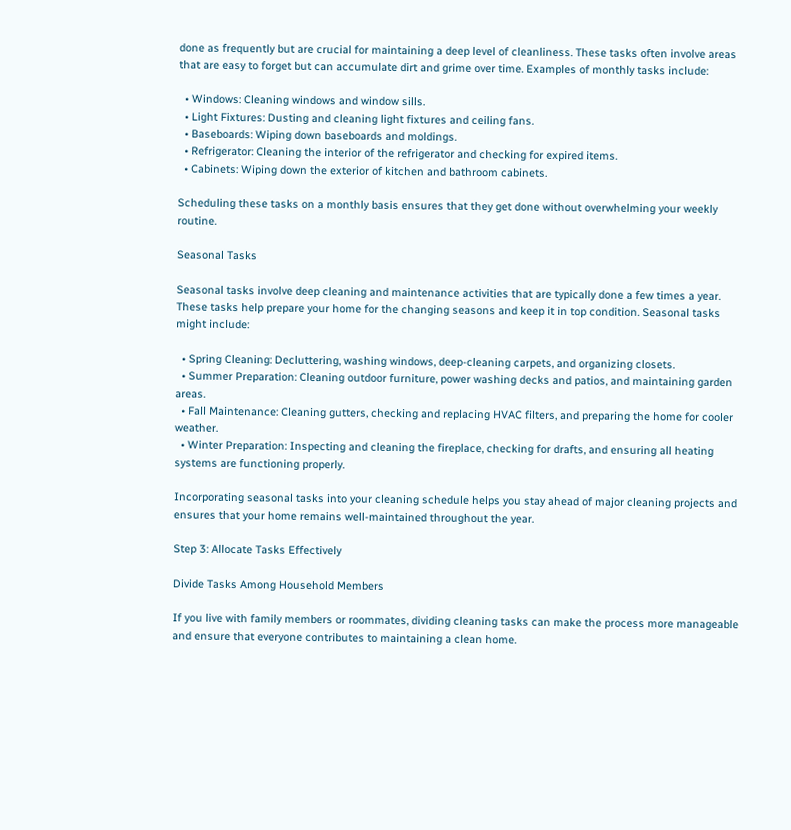done as frequently but are crucial for maintaining a deep level of cleanliness. These tasks often involve areas that are easy to forget but can accumulate dirt and grime over time. Examples of monthly tasks include:

  • Windows: Cleaning windows and window sills.
  • Light Fixtures: Dusting and cleaning light fixtures and ceiling fans.
  • Baseboards: Wiping down baseboards and moldings.
  • Refrigerator: Cleaning the interior of the refrigerator and checking for expired items.
  • Cabinets: Wiping down the exterior of kitchen and bathroom cabinets.

Scheduling these tasks on a monthly basis ensures that they get done without overwhelming your weekly routine.

Seasonal Tasks

Seasonal tasks involve deep cleaning and maintenance activities that are typically done a few times a year. These tasks help prepare your home for the changing seasons and keep it in top condition. Seasonal tasks might include:

  • Spring Cleaning: Decluttering, washing windows, deep-cleaning carpets, and organizing closets.
  • Summer Preparation: Cleaning outdoor furniture, power washing decks and patios, and maintaining garden areas.
  • Fall Maintenance: Cleaning gutters, checking and replacing HVAC filters, and preparing the home for cooler weather.
  • Winter Preparation: Inspecting and cleaning the fireplace, checking for drafts, and ensuring all heating systems are functioning properly.

Incorporating seasonal tasks into your cleaning schedule helps you stay ahead of major cleaning projects and ensures that your home remains well-maintained throughout the year.

Step 3: Allocate Tasks Effectively

Divide Tasks Among Household Members

If you live with family members or roommates, dividing cleaning tasks can make the process more manageable and ensure that everyone contributes to maintaining a clean home.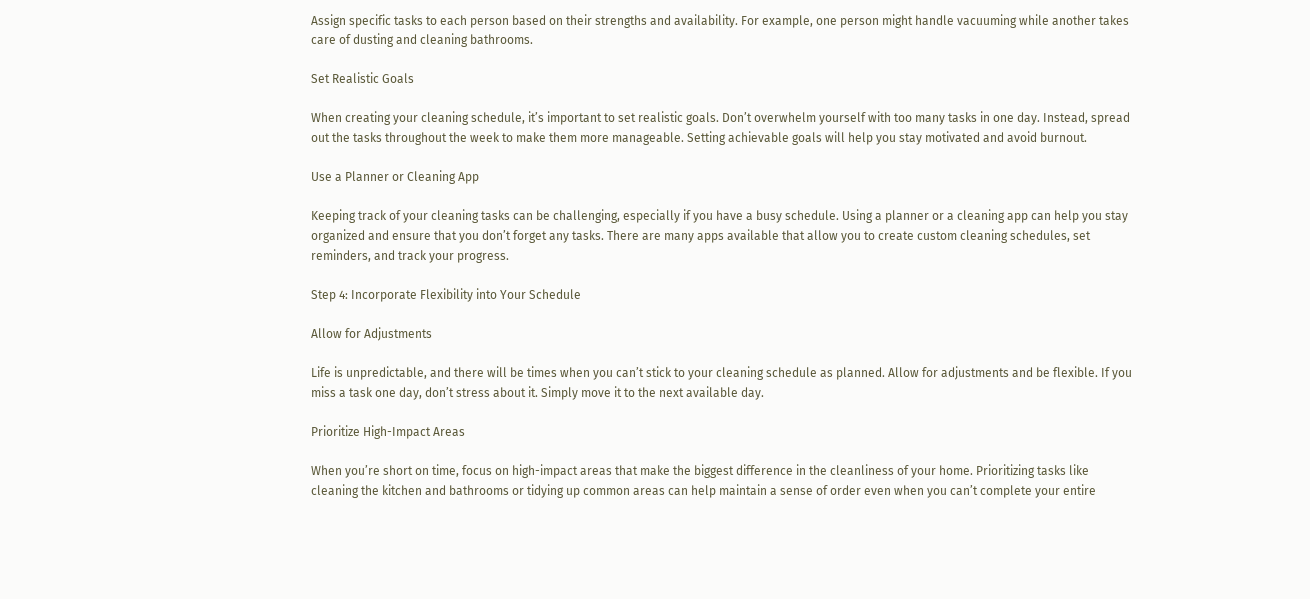Assign specific tasks to each person based on their strengths and availability. For example, one person might handle vacuuming while another takes care of dusting and cleaning bathrooms.

Set Realistic Goals

When creating your cleaning schedule, it’s important to set realistic goals. Don’t overwhelm yourself with too many tasks in one day. Instead, spread out the tasks throughout the week to make them more manageable. Setting achievable goals will help you stay motivated and avoid burnout.

Use a Planner or Cleaning App

Keeping track of your cleaning tasks can be challenging, especially if you have a busy schedule. Using a planner or a cleaning app can help you stay organized and ensure that you don’t forget any tasks. There are many apps available that allow you to create custom cleaning schedules, set reminders, and track your progress.

Step 4: Incorporate Flexibility into Your Schedule

Allow for Adjustments

Life is unpredictable, and there will be times when you can’t stick to your cleaning schedule as planned. Allow for adjustments and be flexible. If you miss a task one day, don’t stress about it. Simply move it to the next available day.

Prioritize High-Impact Areas

When you’re short on time, focus on high-impact areas that make the biggest difference in the cleanliness of your home. Prioritizing tasks like cleaning the kitchen and bathrooms or tidying up common areas can help maintain a sense of order even when you can’t complete your entire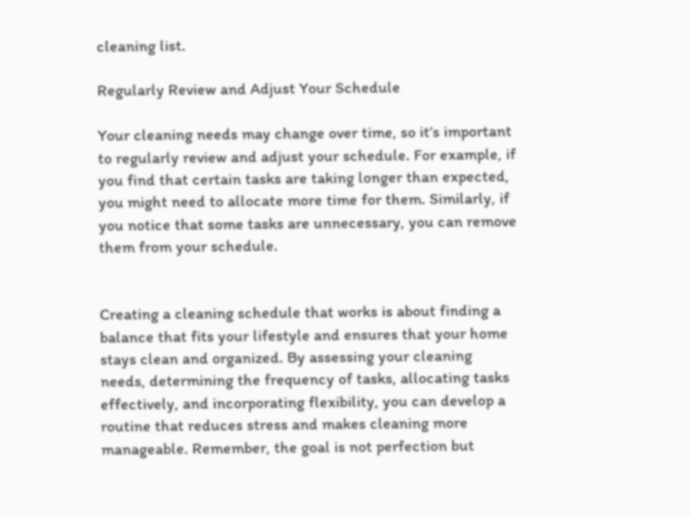cleaning list.

Regularly Review and Adjust Your Schedule

Your cleaning needs may change over time, so it’s important to regularly review and adjust your schedule. For example, if you find that certain tasks are taking longer than expected, you might need to allocate more time for them. Similarly, if you notice that some tasks are unnecessary, you can remove them from your schedule.


Creating a cleaning schedule that works is about finding a balance that fits your lifestyle and ensures that your home stays clean and organized. By assessing your cleaning needs, determining the frequency of tasks, allocating tasks effectively, and incorporating flexibility, you can develop a routine that reduces stress and makes cleaning more manageable. Remember, the goal is not perfection but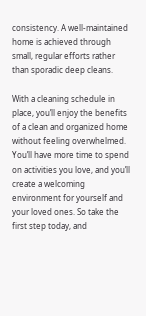consistency. A well-maintained home is achieved through small, regular efforts rather than sporadic deep cleans.

With a cleaning schedule in place, you’ll enjoy the benefits of a clean and organized home without feeling overwhelmed. You’ll have more time to spend on activities you love, and you’ll create a welcoming environment for yourself and your loved ones. So take the first step today, and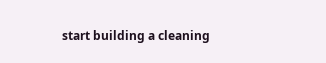start building a cleaning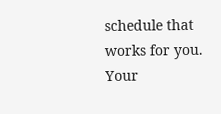schedule that works for you. Your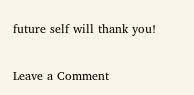future self will thank you!

Leave a Comment